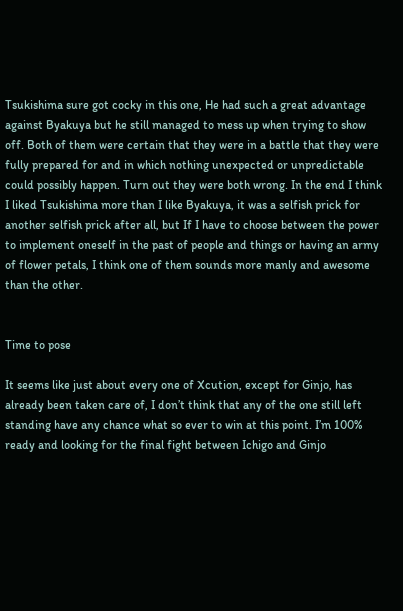Tsukishima sure got cocky in this one, He had such a great advantage against Byakuya but he still managed to mess up when trying to show off. Both of them were certain that they were in a battle that they were fully prepared for and in which nothing unexpected or unpredictable could possibly happen. Turn out they were both wrong. In the end I think I liked Tsukishima more than I like Byakuya, it was a selfish prick for another selfish prick after all, but If I have to choose between the power to implement oneself in the past of people and things or having an army of flower petals, I think one of them sounds more manly and awesome than the other.


Time to pose

It seems like just about every one of Xcution, except for Ginjo, has already been taken care of, I don’t think that any of the one still left standing have any chance what so ever to win at this point. I’m 100% ready and looking for the final fight between Ichigo and Ginjo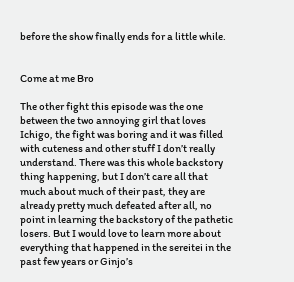before the show finally ends for a little while.


Come at me Bro

The other fight this episode was the one between the two annoying girl that loves Ichigo, the fight was boring and it was filled with cuteness and other stuff I don’t really understand. There was this whole backstory thing happening, but I don’t care all that much about much of their past, they are already pretty much defeated after all, no point in learning the backstory of the pathetic losers. But I would love to learn more about everything that happened in the sereitei in the past few years or Ginjo’s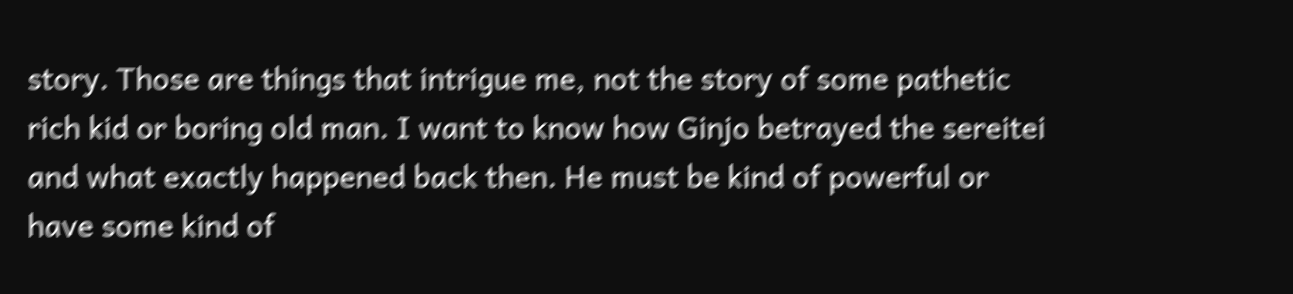story. Those are things that intrigue me, not the story of some pathetic rich kid or boring old man. I want to know how Ginjo betrayed the sereitei and what exactly happened back then. He must be kind of powerful or have some kind of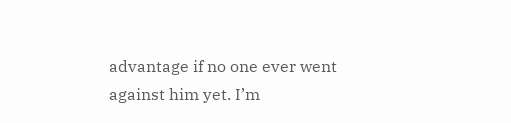advantage if no one ever went against him yet. I’m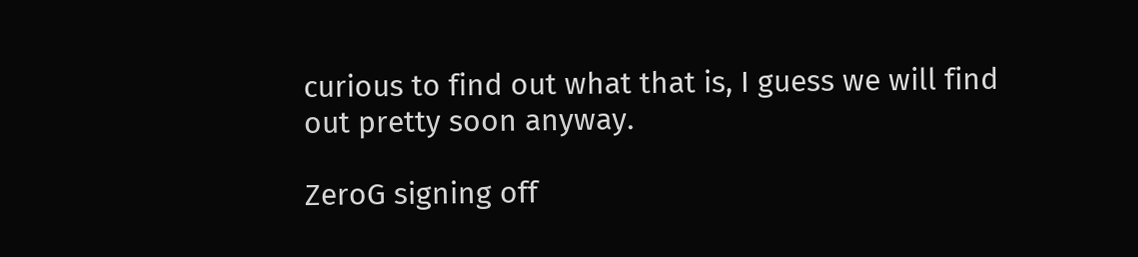curious to find out what that is, I guess we will find out pretty soon anyway.

ZeroG signing off